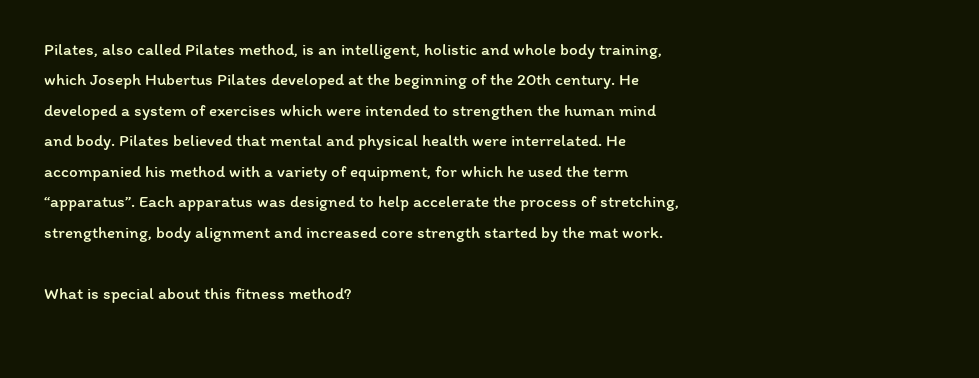Pilates, also called Pilates method, is an intelligent, holistic and whole body training, which Joseph Hubertus Pilates developed at the beginning of the 20th century. He developed a system of exercises which were intended to strengthen the human mind and body. Pilates believed that mental and physical health were interrelated. He accompanied his method with a variety of equipment, for which he used the term “apparatus”. Each apparatus was designed to help accelerate the process of stretching, strengthening, body alignment and increased core strength started by the mat work.

What is special about this fitness method?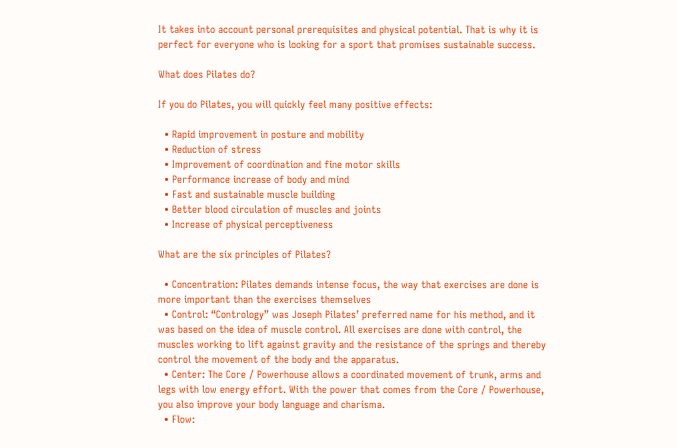It takes into account personal prerequisites and physical potential. That is why it is perfect for everyone who is looking for a sport that promises sustainable success.

What does Pilates do?

If you do Pilates, you will quickly feel many positive effects:

  • Rapid improvement in posture and mobility
  • Reduction of stress
  • Improvement of coordination and fine motor skills
  • Performance increase of body and mind
  • Fast and sustainable muscle building
  • Better blood circulation of muscles and joints
  • Increase of physical perceptiveness

What are the six principles of Pilates?

  • Concentration: Pilates demands intense focus, the way that exercises are done is more important than the exercises themselves
  • Control: “Contrology” was Joseph Pilates’ preferred name for his method, and it was based on the idea of muscle control. All exercises are done with control, the muscles working to lift against gravity and the resistance of the springs and thereby control the movement of the body and the apparatus.
  • Center: The Core / Powerhouse allows a coordinated movement of trunk, arms and legs with low energy effort. With the power that comes from the Core / Powerhouse, you also improve your body language and charisma.
  • Flow: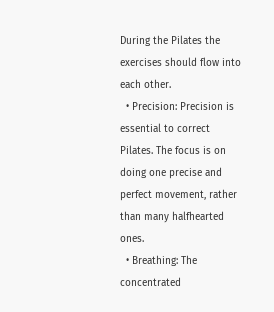During the Pilates the exercises should flow into each other.
  • Precision: Precision is essential to correct Pilates. The focus is on doing one precise and perfect movement, rather than many halfhearted ones.
  • Breathing: The concentrated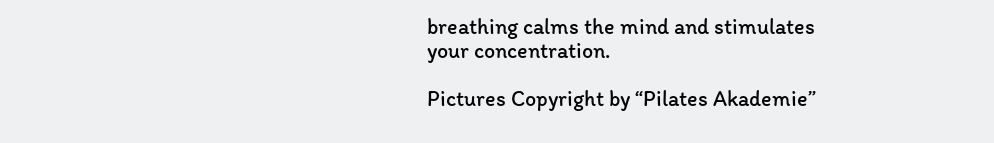breathing calms the mind and stimulates your concentration.

Pictures Copyright by “Pilates Akademie”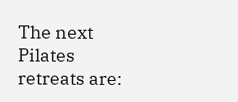The next Pilates retreats are: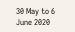30 May to 6 June 2020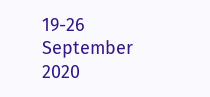19-26 September 2020